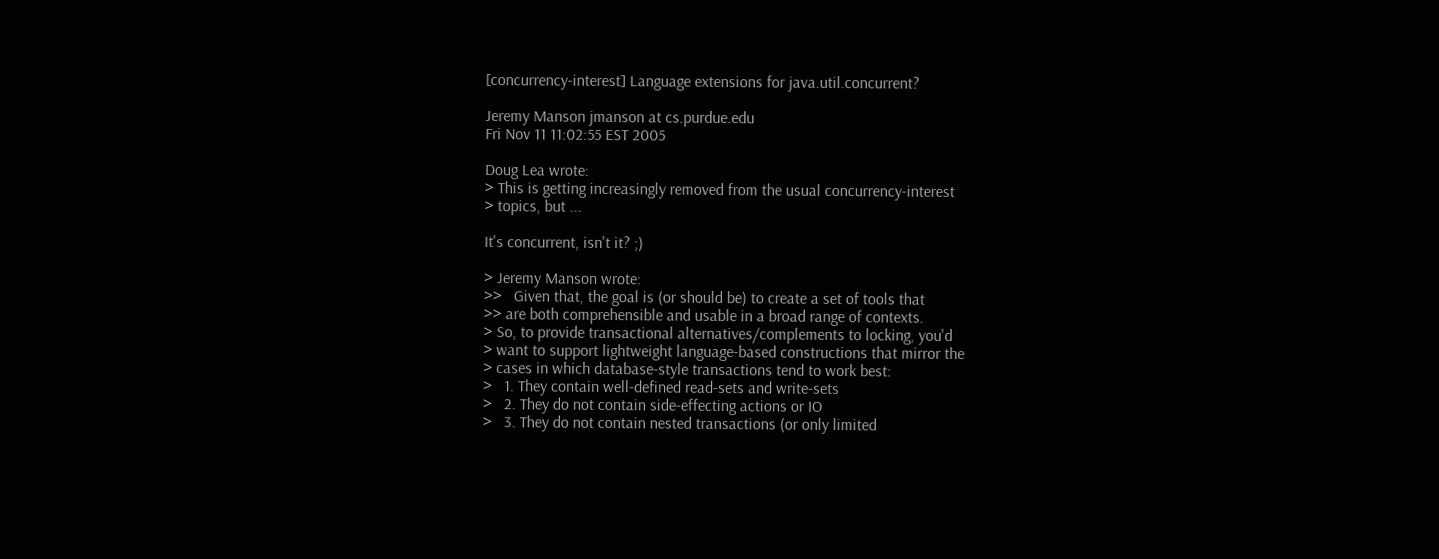[concurrency-interest] Language extensions for java.util.concurrent?

Jeremy Manson jmanson at cs.purdue.edu
Fri Nov 11 11:02:55 EST 2005

Doug Lea wrote:
> This is getting increasingly removed from the usual concurrency-interest
> topics, but ...

It's concurrent, isn't it? ;)

> Jeremy Manson wrote:
>>   Given that, the goal is (or should be) to create a set of tools that
>> are both comprehensible and usable in a broad range of contexts.
> So, to provide transactional alternatives/complements to locking, you'd
> want to support lightweight language-based constructions that mirror the
> cases in which database-style transactions tend to work best:
>   1. They contain well-defined read-sets and write-sets
>   2. They do not contain side-effecting actions or IO
>   3. They do not contain nested transactions (or only limited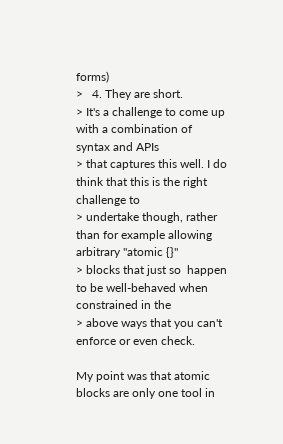forms)
>   4. They are short.
> It's a challenge to come up with a combination of syntax and APIs
> that captures this well. I do think that this is the right challenge to
> undertake though, rather than for example allowing arbitrary "atomic {}"
> blocks that just so  happen to be well-behaved when constrained in the
> above ways that you can't enforce or even check.

My point was that atomic blocks are only one tool in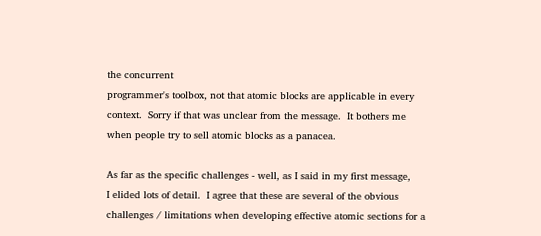the concurrent
programmer's toolbox, not that atomic blocks are applicable in every
context.  Sorry if that was unclear from the message.  It bothers me
when people try to sell atomic blocks as a panacea.

As far as the specific challenges - well, as I said in my first message,
I elided lots of detail.  I agree that these are several of the obvious
challenges / limitations when developing effective atomic sections for a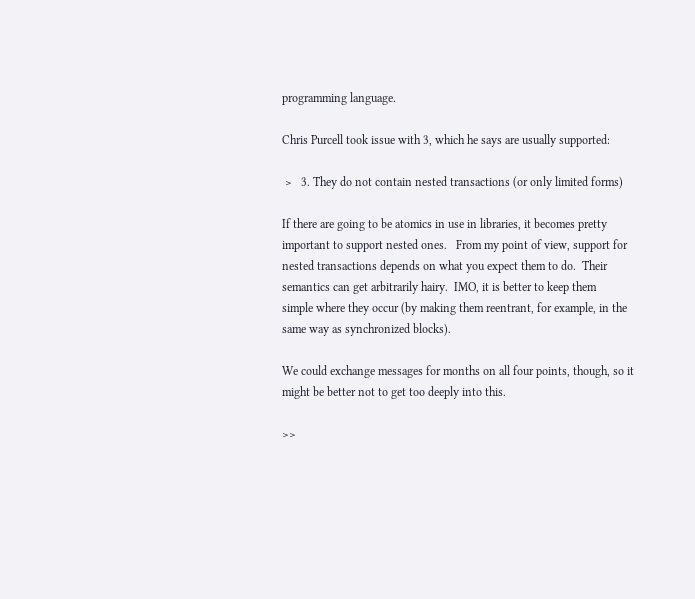programming language.

Chris Purcell took issue with 3, which he says are usually supported:

 >   3. They do not contain nested transactions (or only limited forms)

If there are going to be atomics in use in libraries, it becomes pretty
important to support nested ones.   From my point of view, support for
nested transactions depends on what you expect them to do.  Their
semantics can get arbitrarily hairy.  IMO, it is better to keep them
simple where they occur (by making them reentrant, for example, in the
same way as synchronized blocks).

We could exchange messages for months on all four points, though, so it
might be better not to get too deeply into this.

>>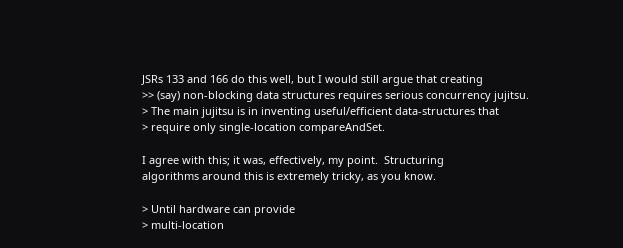JSRs 133 and 166 do this well, but I would still argue that creating
>> (say) non-blocking data structures requires serious concurrency jujitsu.
> The main jujitsu is in inventing useful/efficient data-structures that
> require only single-location compareAndSet.

I agree with this; it was, effectively, my point.  Structuring
algorithms around this is extremely tricky, as you know.

> Until hardware can provide
> multi-location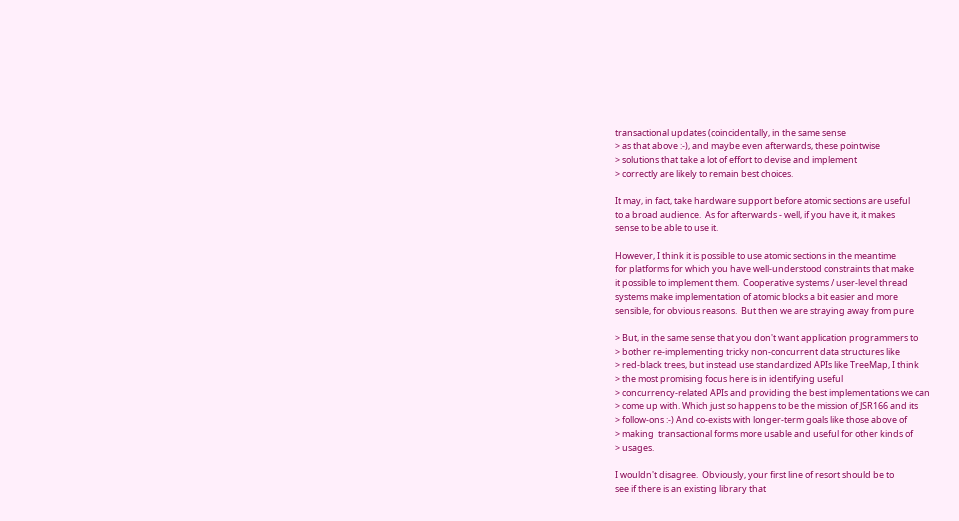transactional updates (coincidentally, in the same sense
> as that above :-), and maybe even afterwards, these pointwise
> solutions that take a lot of effort to devise and implement
> correctly are likely to remain best choices.

It may, in fact, take hardware support before atomic sections are useful
to a broad audience.  As for afterwards - well, if you have it, it makes
sense to be able to use it.

However, I think it is possible to use atomic sections in the meantime
for platforms for which you have well-understood constraints that make
it possible to implement them.  Cooperative systems / user-level thread
systems make implementation of atomic blocks a bit easier and more
sensible, for obvious reasons.  But then we are straying away from pure

> But, in the same sense that you don't want application programmers to
> bother re-implementing tricky non-concurrent data structures like
> red-black trees, but instead use standardized APIs like TreeMap, I think
> the most promising focus here is in identifying useful
> concurrency-related APIs and providing the best implementations we can
> come up with. Which just so happens to be the mission of JSR166 and its
> follow-ons :-) And co-exists with longer-term goals like those above of
> making  transactional forms more usable and useful for other kinds of
> usages.

I wouldn't disagree.  Obviously, your first line of resort should be to
see if there is an existing library that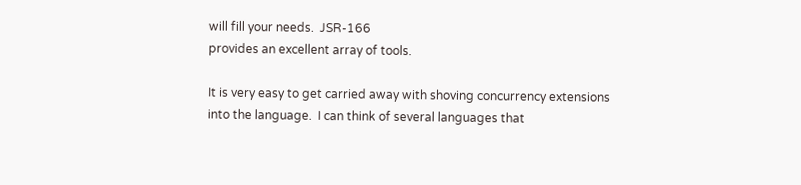will fill your needs.  JSR-166
provides an excellent array of tools.

It is very easy to get carried away with shoving concurrency extensions
into the language.  I can think of several languages that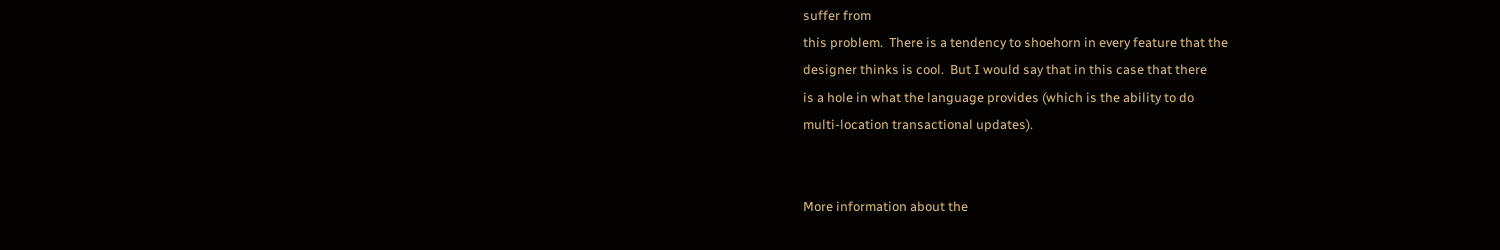suffer from
this problem.  There is a tendency to shoehorn in every feature that the
designer thinks is cool.  But I would say that in this case that there
is a hole in what the language provides (which is the ability to do
multi-location transactional updates).


More information about the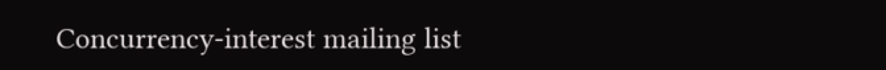Concurrency-interest mailing list